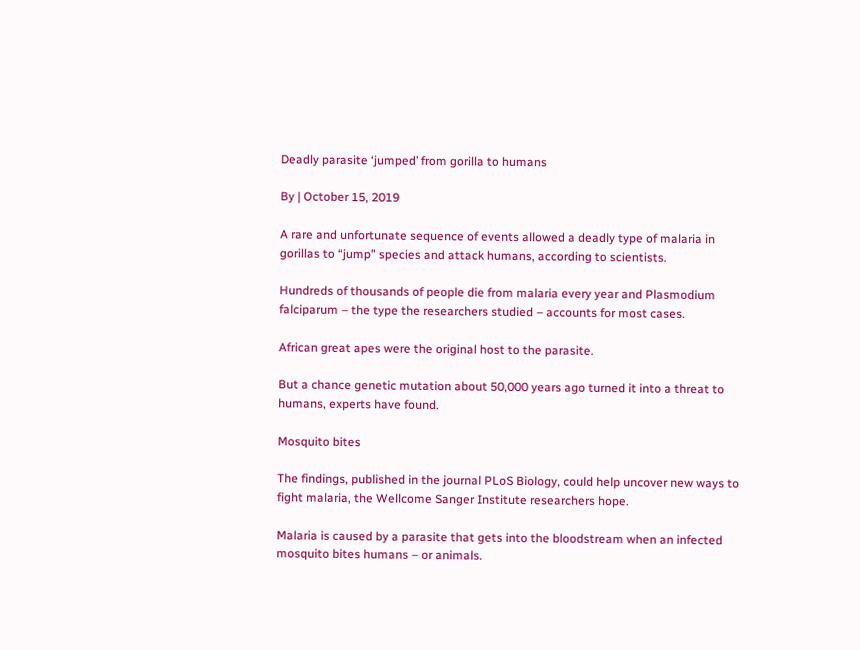Deadly parasite ‘jumped’ from gorilla to humans

By | October 15, 2019

A rare and unfortunate sequence of events allowed a deadly type of malaria in gorillas to “jump” species and attack humans, according to scientists.

Hundreds of thousands of people die from malaria every year and Plasmodium falciparum – the type the researchers studied – accounts for most cases.

African great apes were the original host to the parasite.

But a chance genetic mutation about 50,000 years ago turned it into a threat to humans, experts have found.

Mosquito bites

The findings, published in the journal PLoS Biology, could help uncover new ways to fight malaria, the Wellcome Sanger Institute researchers hope.

Malaria is caused by a parasite that gets into the bloodstream when an infected mosquito bites humans – or animals.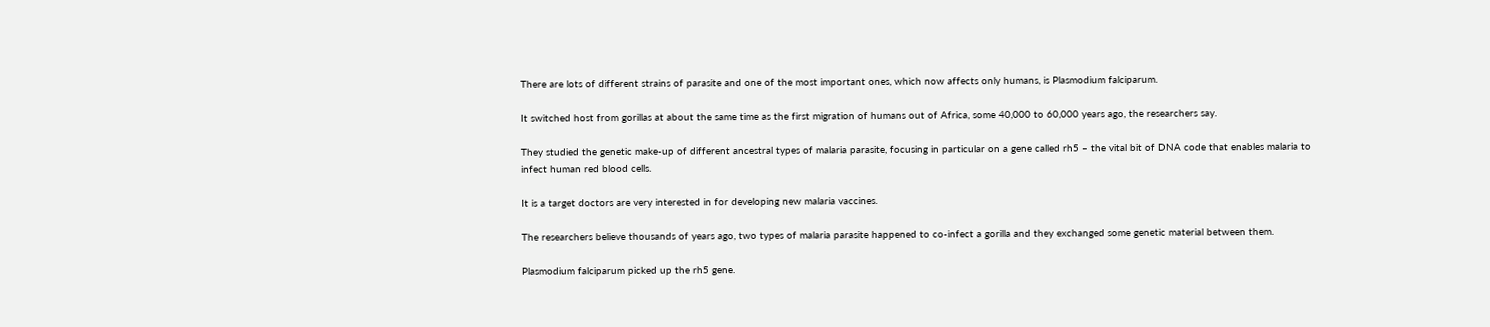There are lots of different strains of parasite and one of the most important ones, which now affects only humans, is Plasmodium falciparum.

It switched host from gorillas at about the same time as the first migration of humans out of Africa, some 40,000 to 60,000 years ago, the researchers say.

They studied the genetic make-up of different ancestral types of malaria parasite, focusing in particular on a gene called rh5 – the vital bit of DNA code that enables malaria to infect human red blood cells.

It is a target doctors are very interested in for developing new malaria vaccines.

The researchers believe thousands of years ago, two types of malaria parasite happened to co-infect a gorilla and they exchanged some genetic material between them.

Plasmodium falciparum picked up the rh5 gene.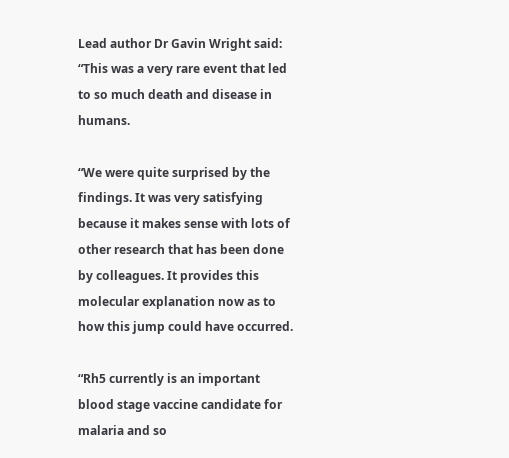Lead author Dr Gavin Wright said: “This was a very rare event that led to so much death and disease in humans.

“We were quite surprised by the findings. It was very satisfying because it makes sense with lots of other research that has been done by colleagues. It provides this molecular explanation now as to how this jump could have occurred.

“Rh5 currently is an important blood stage vaccine candidate for malaria and so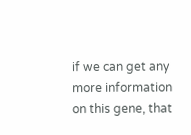if we can get any more information on this gene, that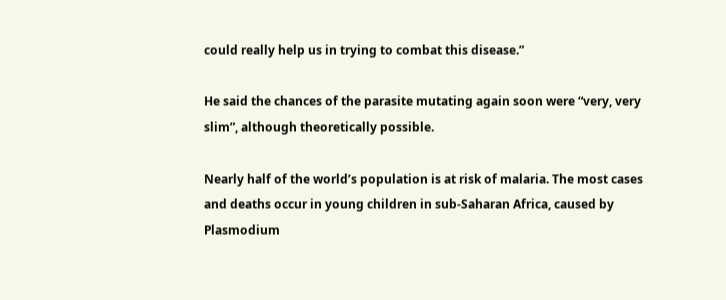could really help us in trying to combat this disease.”

He said the chances of the parasite mutating again soon were “very, very slim”, although theoretically possible.

Nearly half of the world’s population is at risk of malaria. The most cases and deaths occur in young children in sub-Saharan Africa, caused by Plasmodium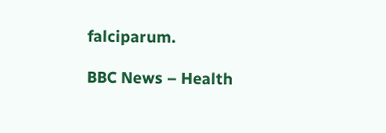falciparum.

BBC News – Health